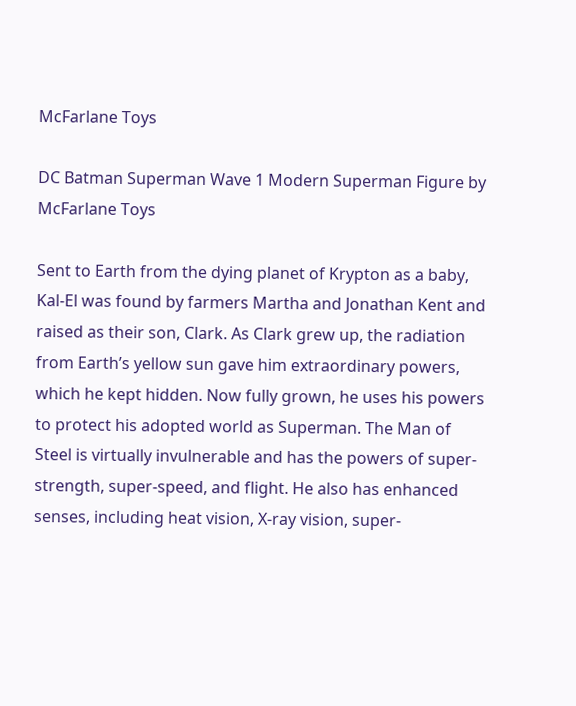McFarlane Toys

DC Batman Superman Wave 1 Modern Superman Figure by McFarlane Toys

Sent to Earth from the dying planet of Krypton as a baby, Kal-El was found by farmers Martha and Jonathan Kent and raised as their son, Clark. As Clark grew up, the radiation from Earth’s yellow sun gave him extraordinary powers, which he kept hidden. Now fully grown, he uses his powers to protect his adopted world as Superman. The Man of Steel is virtually invulnerable and has the powers of super-strength, super-speed, and flight. He also has enhanced senses, including heat vision, X-ray vision, super-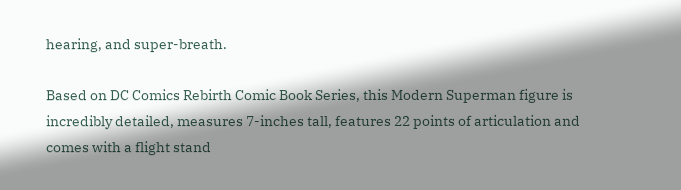hearing, and super-breath.

Based on DC Comics Rebirth Comic Book Series, this Modern Superman figure is incredibly detailed, measures 7-inches tall, features 22 points of articulation and comes with a flight stand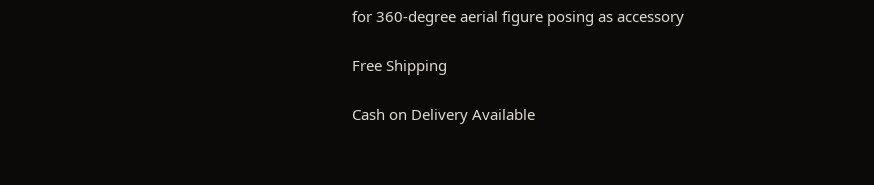for 360-degree aerial figure posing as accessory

Free Shipping

Cash on Delivery Available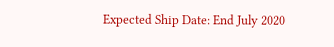Expected Ship Date: End July 2020